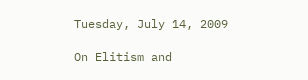Tuesday, July 14, 2009

On Elitism and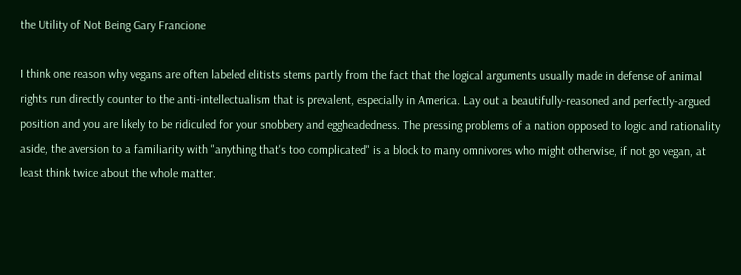the Utility of Not Being Gary Francione

I think one reason why vegans are often labeled elitists stems partly from the fact that the logical arguments usually made in defense of animal rights run directly counter to the anti-intellectualism that is prevalent, especially in America. Lay out a beautifully-reasoned and perfectly-argued position and you are likely to be ridiculed for your snobbery and eggheadedness. The pressing problems of a nation opposed to logic and rationality aside, the aversion to a familiarity with "anything that's too complicated" is a block to many omnivores who might otherwise, if not go vegan, at least think twice about the whole matter.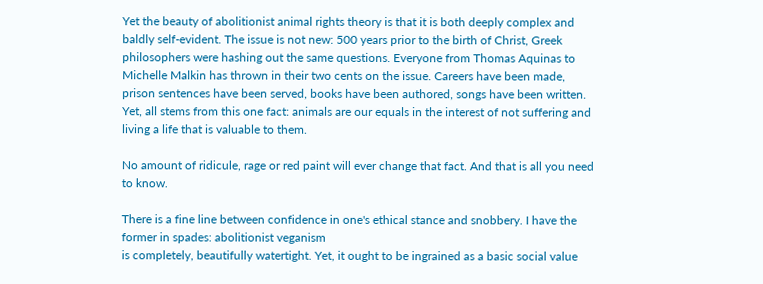Yet the beauty of abolitionist animal rights theory is that it is both deeply complex and baldly self-evident. The issue is not new: 500 years prior to the birth of Christ, Greek philosophers were hashing out the same questions. Everyone from Thomas Aquinas to Michelle Malkin has thrown in their two cents on the issue. Careers have been made, prison sentences have been served, books have been authored, songs have been written. Yet, all stems from this one fact: animals are our equals in the interest of not suffering and living a life that is valuable to them.

No amount of ridicule, rage or red paint will ever change that fact. And that is all you need to know.

There is a fine line between confidence in one's ethical stance and snobbery. I have the former in spades: abolitionist veganism
is completely, beautifully watertight. Yet, it ought to be ingrained as a basic social value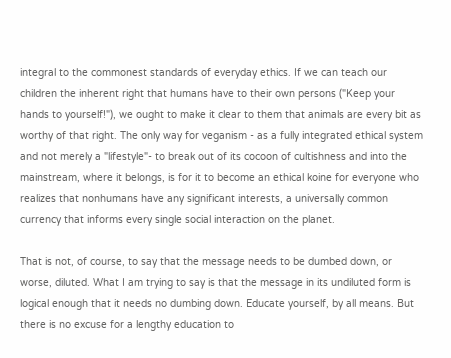integral to the commonest standards of everyday ethics. If we can teach our children the inherent right that humans have to their own persons ("Keep your hands to yourself!"), we ought to make it clear to them that animals are every bit as worthy of that right. The only way for veganism - as a fully integrated ethical system and not merely a "lifestyle"- to break out of its cocoon of cultishness and into the mainstream, where it belongs, is for it to become an ethical koine for everyone who realizes that nonhumans have any significant interests, a universally common currency that informs every single social interaction on the planet.

That is not, of course, to say that the message needs to be dumbed down, or worse, diluted. What I am trying to say is that the message in its undiluted form is logical enough that it needs no dumbing down. Educate yourself, by all means. But there is no excuse for a lengthy education to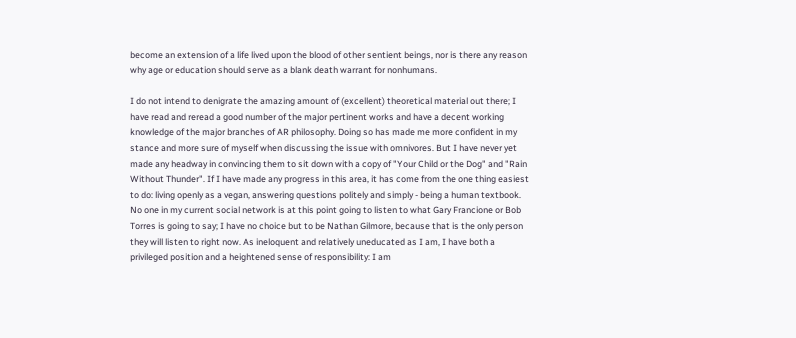become an extension of a life lived upon the blood of other sentient beings, nor is there any reason why age or education should serve as a blank death warrant for nonhumans.

I do not intend to denigrate the amazing amount of (excellent) theoretical material out there; I have read and reread a good number of the major pertinent works and have a decent working knowledge of the major branches of AR philosophy. Doing so has made me more confident in my stance and more sure of myself when discussing the issue with omnivores. But I have never yet made any headway in convincing them to sit down with a copy of "Your Child or the Dog" and "Rain Without Thunder". If I have made any progress in this area, it has come from the one thing easiest to do: living openly as a vegan, answering questions politely and simply - being a human textbook. No one in my current social network is at this point going to listen to what Gary Francione or Bob Torres is going to say; I have no choice but to be Nathan Gilmore, because that is the only person they will listen to right now. As ineloquent and relatively uneducated as I am, I have both a privileged position and a heightened sense of responsibility: I am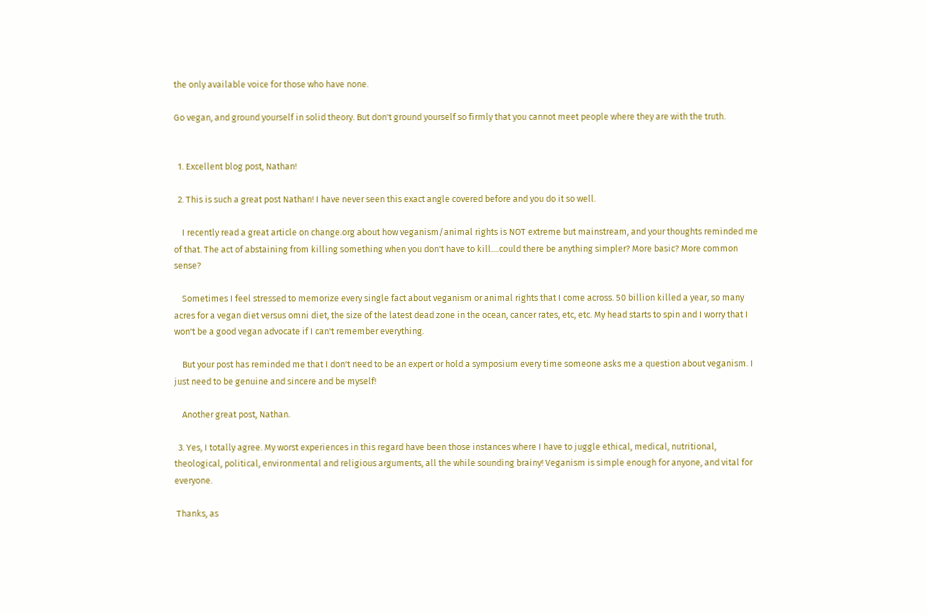the only available voice for those who have none.

Go vegan, and ground yourself in solid theory. But don't ground yourself so firmly that you cannot meet people where they are with the truth.


  1. Excellent blog post, Nathan!

  2. This is such a great post Nathan! I have never seen this exact angle covered before and you do it so well.

    I recently read a great article on change.org about how veganism/animal rights is NOT extreme but mainstream, and your thoughts reminded me of that. The act of abstaining from killing something when you don't have to kill....could there be anything simpler? More basic? More common sense?

    Sometimes I feel stressed to memorize every single fact about veganism or animal rights that I come across. 50 billion killed a year, so many acres for a vegan diet versus omni diet, the size of the latest dead zone in the ocean, cancer rates, etc, etc. My head starts to spin and I worry that I won't be a good vegan advocate if I can't remember everything.

    But your post has reminded me that I don't need to be an expert or hold a symposium every time someone asks me a question about veganism. I just need to be genuine and sincere and be myself!

    Another great post, Nathan.

  3. Yes, I totally agree. My worst experiences in this regard have been those instances where I have to juggle ethical, medical, nutritional, theological, political, environmental and religious arguments, all the while sounding brainy! Veganism is simple enough for anyone, and vital for everyone.

 Thanks, as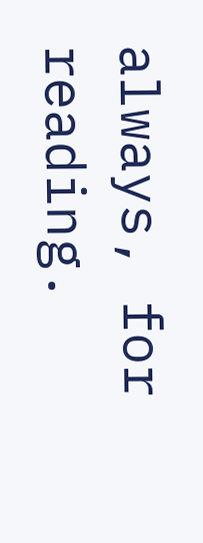always, for reading.